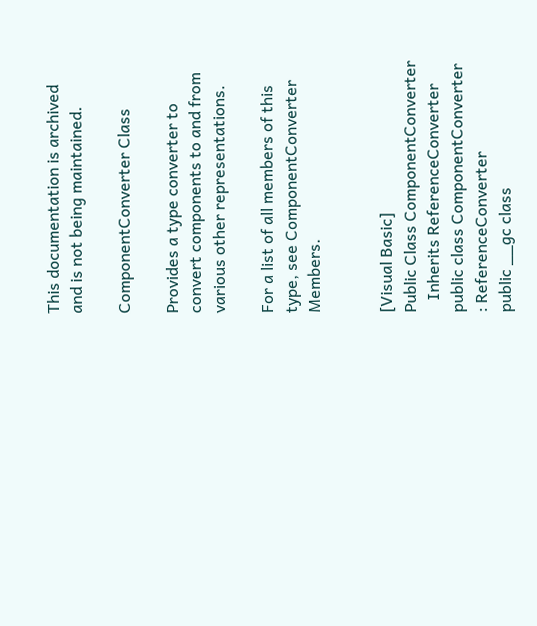This documentation is archived and is not being maintained.

ComponentConverter Class

Provides a type converter to convert components to and from various other representations.

For a list of all members of this type, see ComponentConverter Members.


[Visual Basic]
Public Class ComponentConverter
   Inherits ReferenceConverter
public class ComponentConverter : ReferenceConverter
public __gc class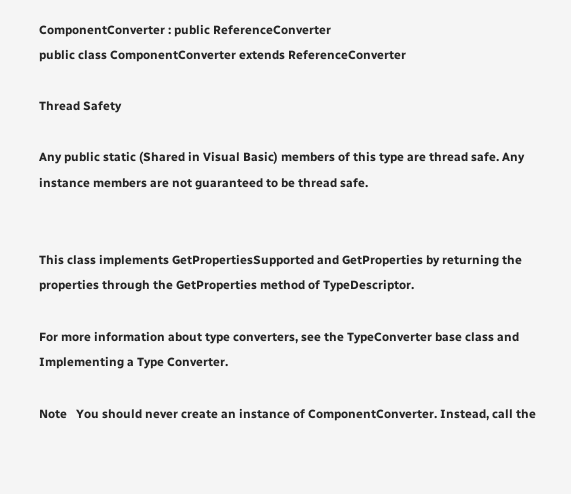ComponentConverter : public ReferenceConverter
public class ComponentConverter extends ReferenceConverter

Thread Safety

Any public static (Shared in Visual Basic) members of this type are thread safe. Any instance members are not guaranteed to be thread safe.


This class implements GetPropertiesSupported and GetProperties by returning the properties through the GetProperties method of TypeDescriptor.

For more information about type converters, see the TypeConverter base class and Implementing a Type Converter.

Note   You should never create an instance of ComponentConverter. Instead, call the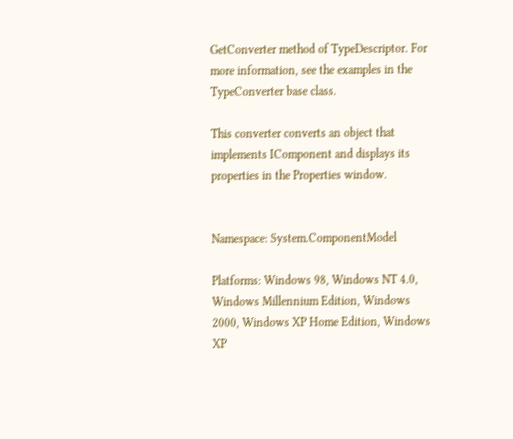GetConverter method of TypeDescriptor. For more information, see the examples in the TypeConverter base class.

This converter converts an object that implements IComponent and displays its properties in the Properties window.


Namespace: System.ComponentModel

Platforms: Windows 98, Windows NT 4.0, Windows Millennium Edition, Windows 2000, Windows XP Home Edition, Windows XP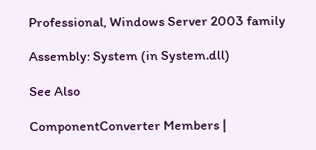Professional, Windows Server 2003 family

Assembly: System (in System.dll)

See Also

ComponentConverter Members |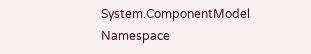System.ComponentModel Namespace